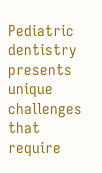Pediatric dentistry presents unique challenges that require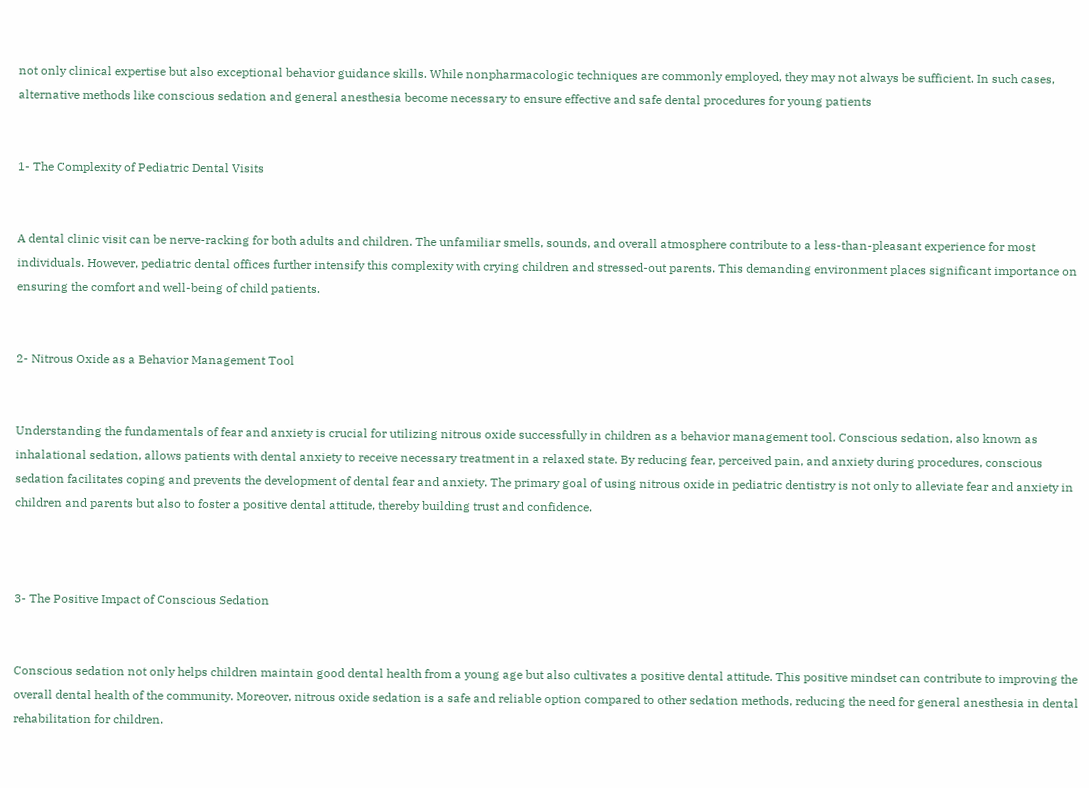not only clinical expertise but also exceptional behavior guidance skills. While nonpharmacologic techniques are commonly employed, they may not always be sufficient. In such cases, alternative methods like conscious sedation and general anesthesia become necessary to ensure effective and safe dental procedures for young patients


1- The Complexity of Pediatric Dental Visits


A dental clinic visit can be nerve-racking for both adults and children. The unfamiliar smells, sounds, and overall atmosphere contribute to a less-than-pleasant experience for most individuals. However, pediatric dental offices further intensify this complexity with crying children and stressed-out parents. This demanding environment places significant importance on ensuring the comfort and well-being of child patients.


2- Nitrous Oxide as a Behavior Management Tool


Understanding the fundamentals of fear and anxiety is crucial for utilizing nitrous oxide successfully in children as a behavior management tool. Conscious sedation, also known as inhalational sedation, allows patients with dental anxiety to receive necessary treatment in a relaxed state. By reducing fear, perceived pain, and anxiety during procedures, conscious sedation facilitates coping and prevents the development of dental fear and anxiety. The primary goal of using nitrous oxide in pediatric dentistry is not only to alleviate fear and anxiety in children and parents but also to foster a positive dental attitude, thereby building trust and confidence.



3- The Positive Impact of Conscious Sedation


Conscious sedation not only helps children maintain good dental health from a young age but also cultivates a positive dental attitude. This positive mindset can contribute to improving the overall dental health of the community. Moreover, nitrous oxide sedation is a safe and reliable option compared to other sedation methods, reducing the need for general anesthesia in dental rehabilitation for children.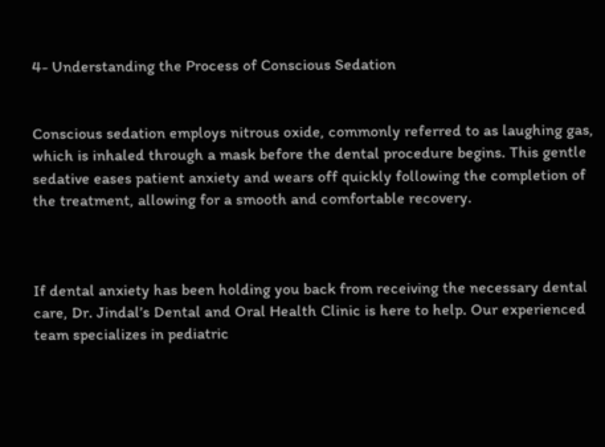4- Understanding the Process of Conscious Sedation


Conscious sedation employs nitrous oxide, commonly referred to as laughing gas, which is inhaled through a mask before the dental procedure begins. This gentle sedative eases patient anxiety and wears off quickly following the completion of the treatment, allowing for a smooth and comfortable recovery.



If dental anxiety has been holding you back from receiving the necessary dental care, Dr. Jindal’s Dental and Oral Health Clinic is here to help. Our experienced team specializes in pediatric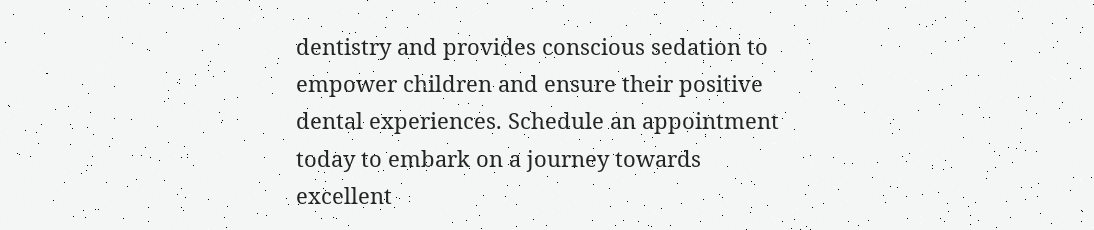dentistry and provides conscious sedation to empower children and ensure their positive dental experiences. Schedule an appointment today to embark on a journey towards excellent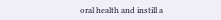oral health and instill a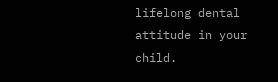lifelong dental attitude in your child.